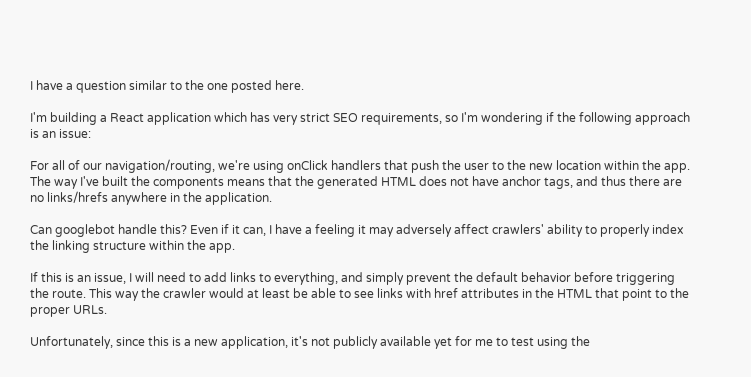I have a question similar to the one posted here.

I'm building a React application which has very strict SEO requirements, so I'm wondering if the following approach is an issue:

For all of our navigation/routing, we're using onClick handlers that push the user to the new location within the app. The way I've built the components means that the generated HTML does not have anchor tags, and thus there are no links/hrefs anywhere in the application.

Can googlebot handle this? Even if it can, I have a feeling it may adversely affect crawlers' ability to properly index the linking structure within the app.

If this is an issue, I will need to add links to everything, and simply prevent the default behavior before triggering the route. This way the crawler would at least be able to see links with href attributes in the HTML that point to the proper URLs.

Unfortunately, since this is a new application, it's not publicly available yet for me to test using the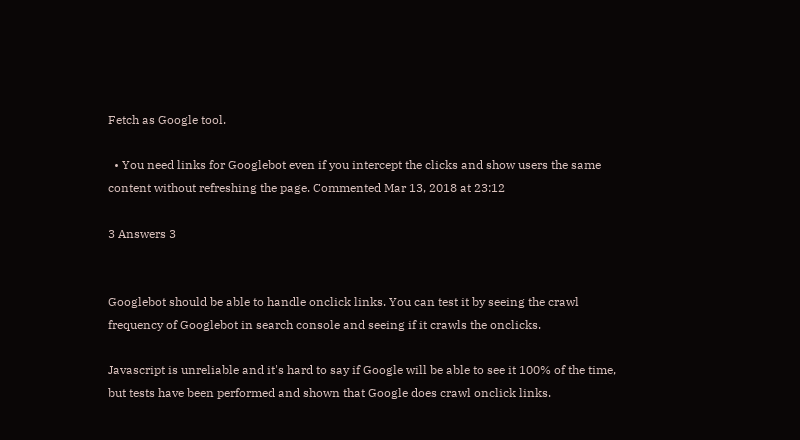Fetch as Google tool.

  • You need links for Googlebot even if you intercept the clicks and show users the same content without refreshing the page. Commented Mar 13, 2018 at 23:12

3 Answers 3


Googlebot should be able to handle onclick links. You can test it by seeing the crawl frequency of Googlebot in search console and seeing if it crawls the onclicks.

Javascript is unreliable and it's hard to say if Google will be able to see it 100% of the time, but tests have been performed and shown that Google does crawl onclick links.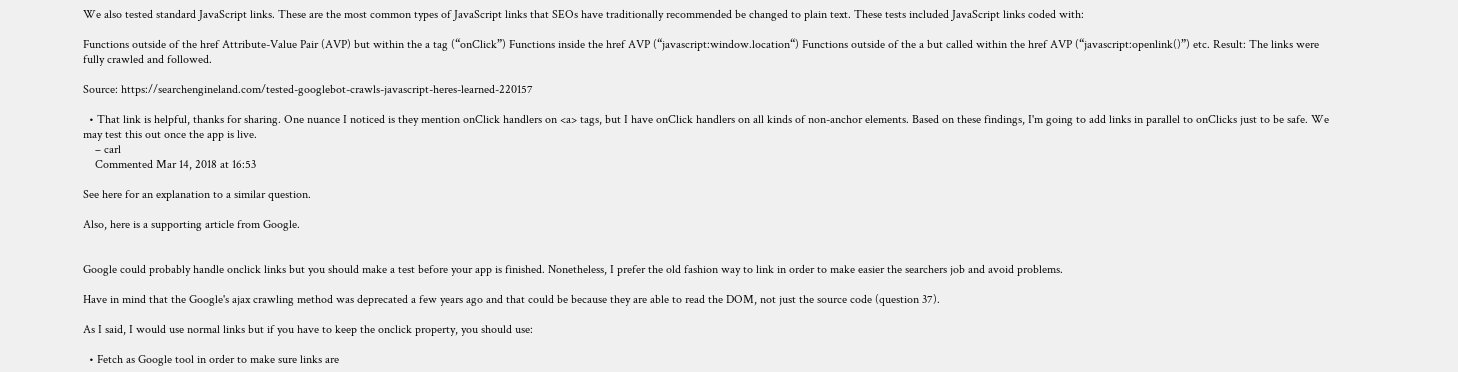We also tested standard JavaScript links. These are the most common types of JavaScript links that SEOs have traditionally recommended be changed to plain text. These tests included JavaScript links coded with:

Functions outside of the href Attribute-Value Pair (AVP) but within the a tag (“onClick”) Functions inside the href AVP (“javascript:window.location“) Functions outside of the a but called within the href AVP (“javascript:openlink()”) etc. Result: The links were fully crawled and followed.

Source: https://searchengineland.com/tested-googlebot-crawls-javascript-heres-learned-220157

  • That link is helpful, thanks for sharing. One nuance I noticed is they mention onClick handlers on <a> tags, but I have onClick handlers on all kinds of non-anchor elements. Based on these findings, I'm going to add links in parallel to onClicks just to be safe. We may test this out once the app is live.
    – carl
    Commented Mar 14, 2018 at 16:53

See here for an explanation to a similar question.

Also, here is a supporting article from Google.


Google could probably handle onclick links but you should make a test before your app is finished. Nonetheless, I prefer the old fashion way to link in order to make easier the searchers job and avoid problems.

Have in mind that the Google's ajax crawling method was deprecated a few years ago and that could be because they are able to read the DOM, not just the source code (question 37).

As I said, I would use normal links but if you have to keep the onclick property, you should use:

  • Fetch as Google tool in order to make sure links are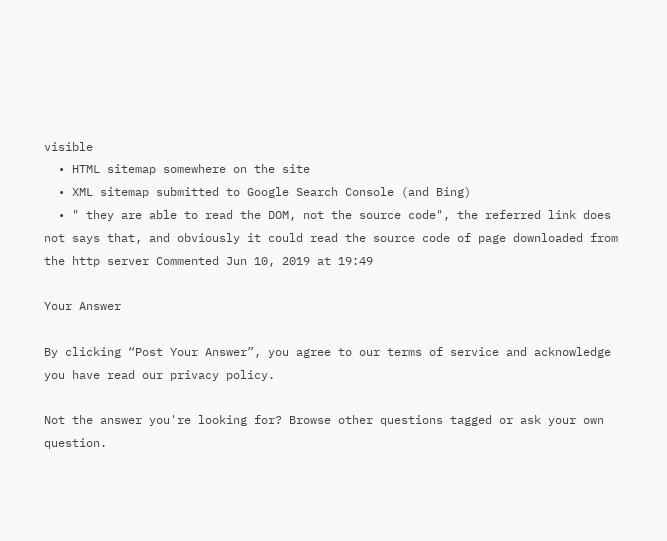visible
  • HTML sitemap somewhere on the site
  • XML sitemap submitted to Google Search Console (and Bing)
  • " they are able to read the DOM, not the source code", the referred link does not says that, and obviously it could read the source code of page downloaded from the http server Commented Jun 10, 2019 at 19:49

Your Answer

By clicking “Post Your Answer”, you agree to our terms of service and acknowledge you have read our privacy policy.

Not the answer you're looking for? Browse other questions tagged or ask your own question.